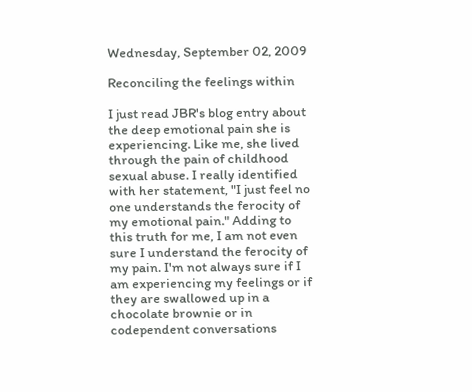Wednesday, September 02, 2009

Reconciling the feelings within

I just read JBR's blog entry about the deep emotional pain she is experiencing. Like me, she lived through the pain of childhood sexual abuse. I really identified with her statement, "I just feel no one understands the ferocity of my emotional pain." Adding to this truth for me, I am not even sure I understand the ferocity of my pain. I'm not always sure if I am experiencing my feelings or if they are swallowed up in a chocolate brownie or in codependent conversations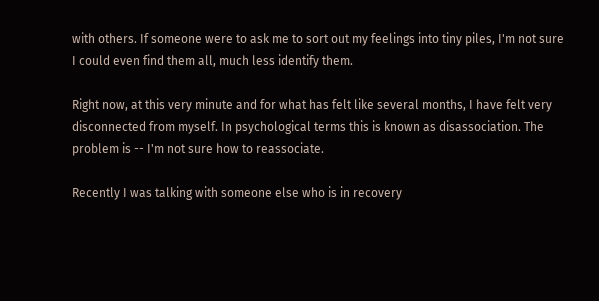with others. If someone were to ask me to sort out my feelings into tiny piles, I'm not sure I could even find them all, much less identify them.

Right now, at this very minute and for what has felt like several months, I have felt very disconnected from myself. In psychological terms this is known as disassociation. The problem is -- I'm not sure how to reassociate.

Recently I was talking with someone else who is in recovery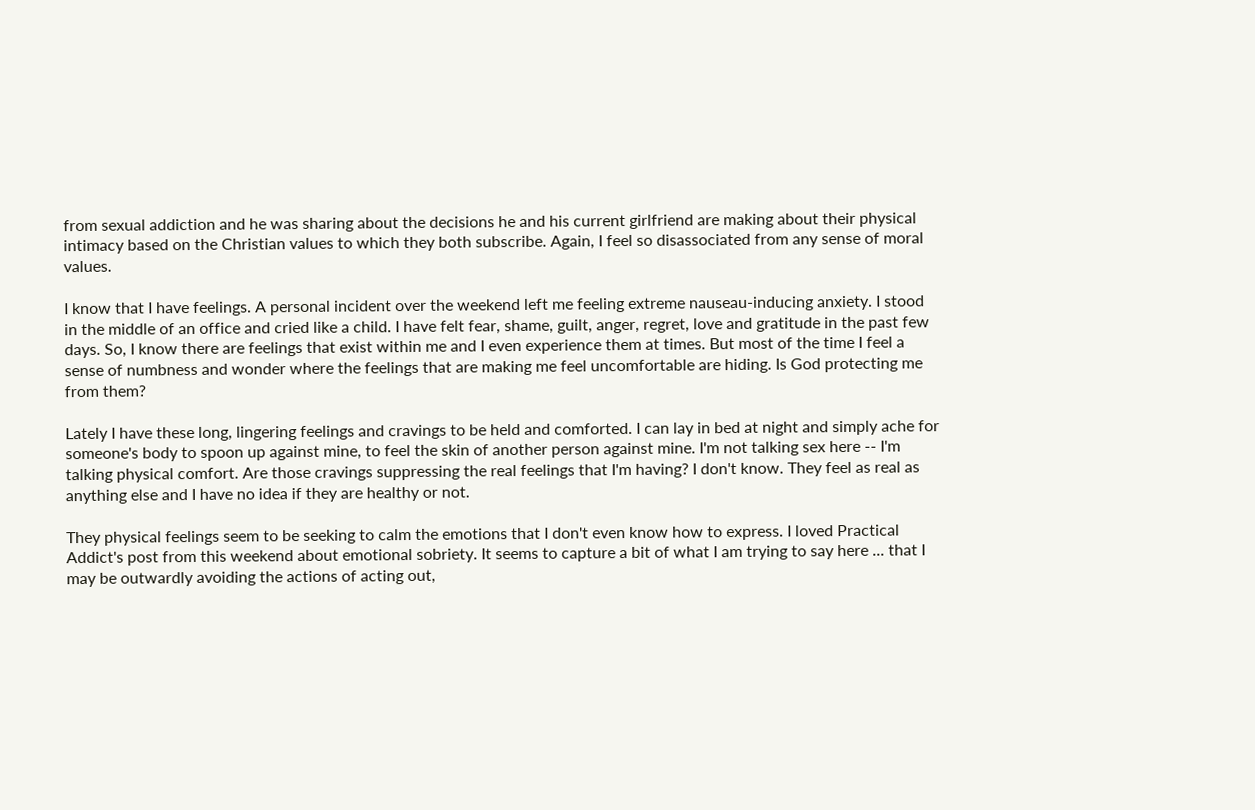from sexual addiction and he was sharing about the decisions he and his current girlfriend are making about their physical intimacy based on the Christian values to which they both subscribe. Again, I feel so disassociated from any sense of moral values.

I know that I have feelings. A personal incident over the weekend left me feeling extreme nauseau-inducing anxiety. I stood in the middle of an office and cried like a child. I have felt fear, shame, guilt, anger, regret, love and gratitude in the past few days. So, I know there are feelings that exist within me and I even experience them at times. But most of the time I feel a sense of numbness and wonder where the feelings that are making me feel uncomfortable are hiding. Is God protecting me from them?

Lately I have these long, lingering feelings and cravings to be held and comforted. I can lay in bed at night and simply ache for someone's body to spoon up against mine, to feel the skin of another person against mine. I'm not talking sex here -- I'm talking physical comfort. Are those cravings suppressing the real feelings that I'm having? I don't know. They feel as real as anything else and I have no idea if they are healthy or not.

They physical feelings seem to be seeking to calm the emotions that I don't even know how to express. I loved Practical Addict's post from this weekend about emotional sobriety. It seems to capture a bit of what I am trying to say here ... that I may be outwardly avoiding the actions of acting out,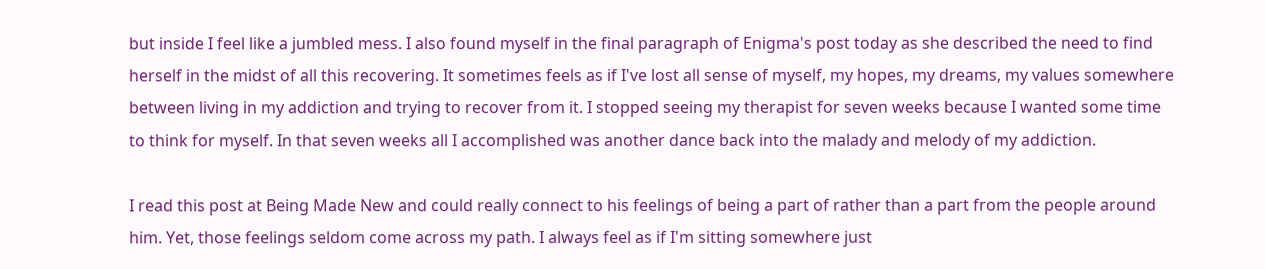but inside I feel like a jumbled mess. I also found myself in the final paragraph of Enigma's post today as she described the need to find herself in the midst of all this recovering. It sometimes feels as if I've lost all sense of myself, my hopes, my dreams, my values somewhere between living in my addiction and trying to recover from it. I stopped seeing my therapist for seven weeks because I wanted some time to think for myself. In that seven weeks all I accomplished was another dance back into the malady and melody of my addiction.

I read this post at Being Made New and could really connect to his feelings of being a part of rather than a part from the people around him. Yet, those feelings seldom come across my path. I always feel as if I'm sitting somewhere just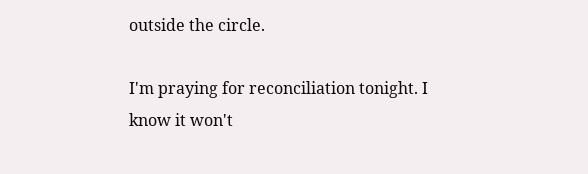outside the circle.

I'm praying for reconciliation tonight. I know it won't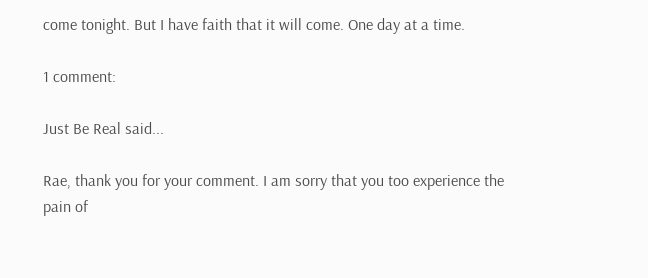come tonight. But I have faith that it will come. One day at a time.

1 comment:

Just Be Real said...

Rae, thank you for your comment. I am sorry that you too experience the pain of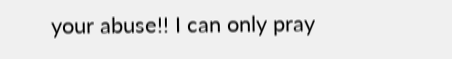your abuse!! I can only pray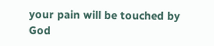your pain will be touched by God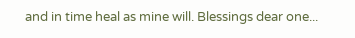and in time heal as mine will. Blessings dear one...